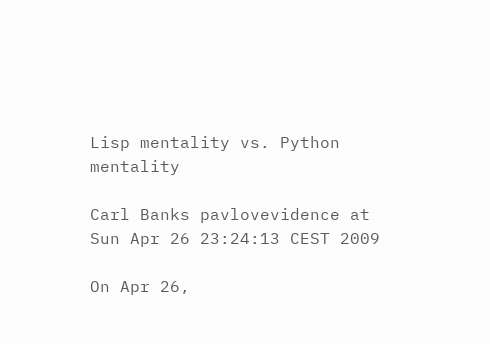Lisp mentality vs. Python mentality

Carl Banks pavlovevidence at
Sun Apr 26 23:24:13 CEST 2009

On Apr 26,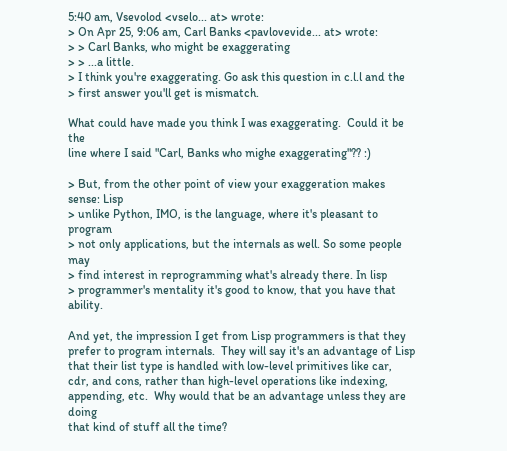5:40 am, Vsevolod <vselo... at> wrote:
> On Apr 25, 9:06 am, Carl Banks <pavlovevide... at> wrote:
> > Carl Banks, who might be exaggerating
> > ...a little.
> I think you're exaggerating. Go ask this question in c.l.l and the
> first answer you'll get is mismatch.

What could have made you think I was exaggerating.  Could it be the
line where I said "Carl, Banks who mighe exaggerating"?? :)

> But, from the other point of view your exaggeration makes sense: Lisp
> unlike Python, IMO, is the language, where it's pleasant to program
> not only applications, but the internals as well. So some people may
> find interest in reprogramming what's already there. In lisp
> programmer's mentality it's good to know, that you have that ability.

And yet, the impression I get from Lisp programmers is that they
prefer to program internals.  They will say it's an advantage of Lisp
that their list type is handled with low-level primitives like car,
cdr, and cons, rather than high-level operations like indexing,
appending, etc.  Why would that be an advantage unless they are doing
that kind of stuff all the time?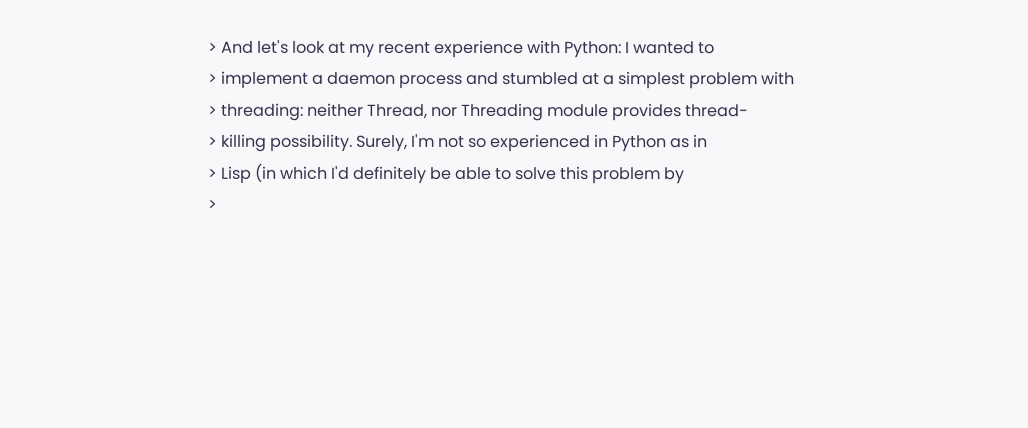> And let's look at my recent experience with Python: I wanted to
> implement a daemon process and stumbled at a simplest problem with
> threading: neither Thread, nor Threading module provides thread-
> killing possibility. Surely, I'm not so experienced in Python as in
> Lisp (in which I'd definitely be able to solve this problem by
>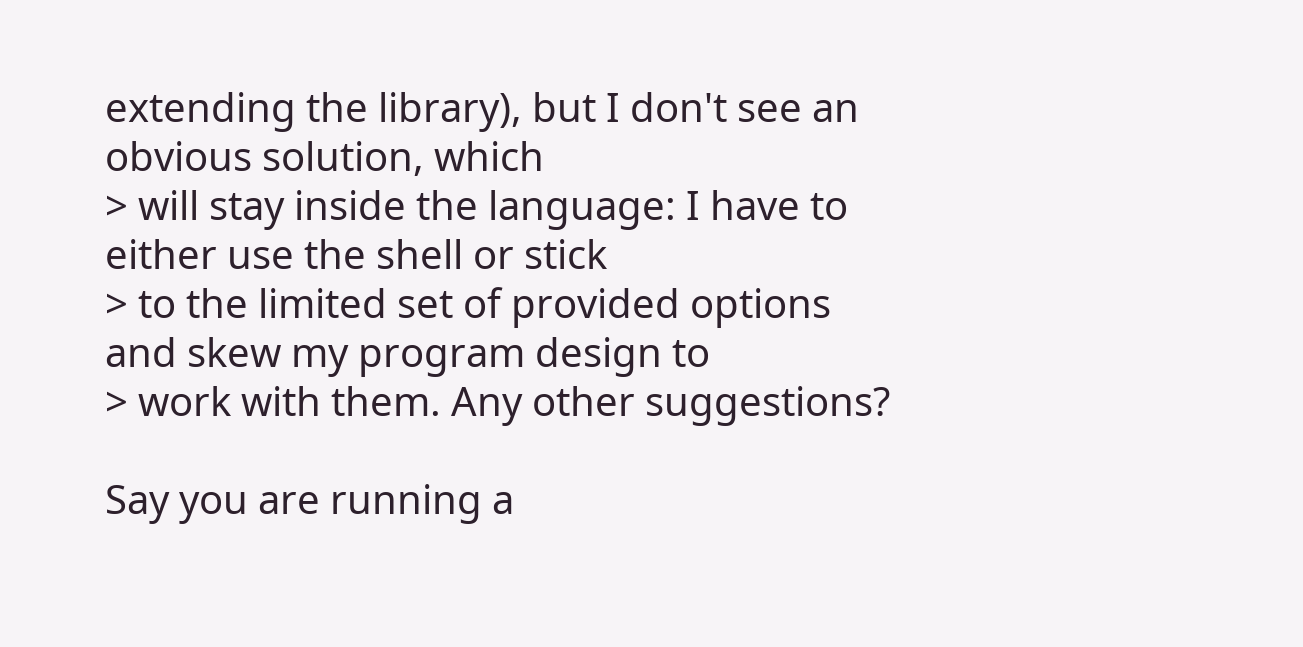extending the library), but I don't see an obvious solution, which
> will stay inside the language: I have to either use the shell or stick
> to the limited set of provided options and skew my program design to
> work with them. Any other suggestions?

Say you are running a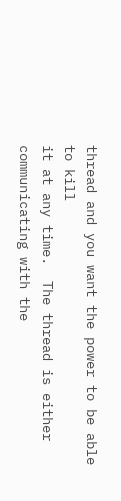thread and you want the power to be able to kill
it at any time.  The thread is either communicating with the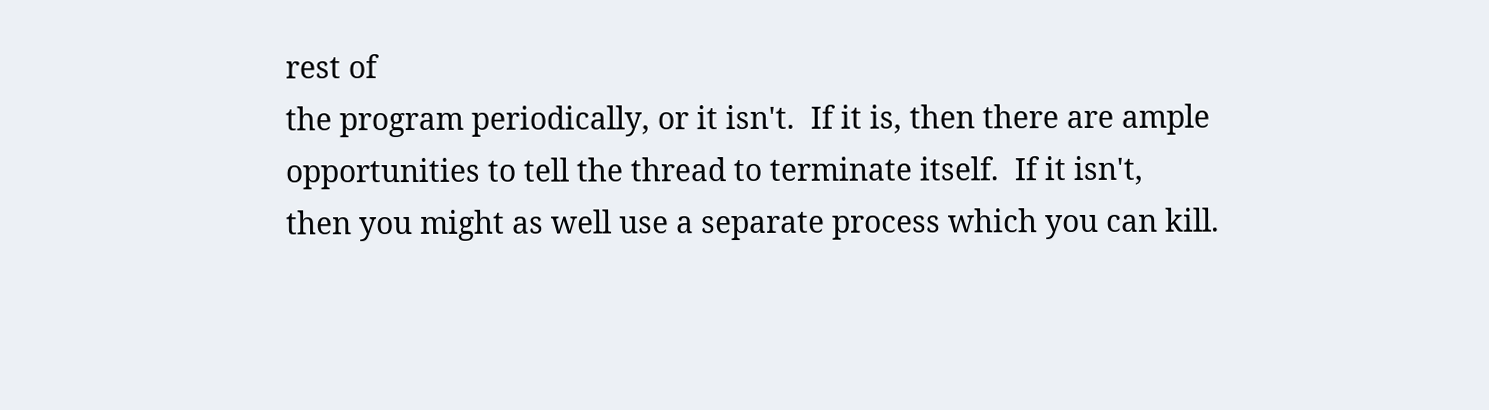rest of
the program periodically, or it isn't.  If it is, then there are ample
opportunities to tell the thread to terminate itself.  If it isn't,
then you might as well use a separate process which you can kill.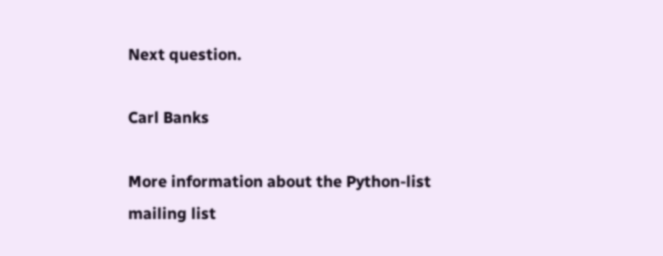Next question.

Carl Banks

More information about the Python-list mailing list